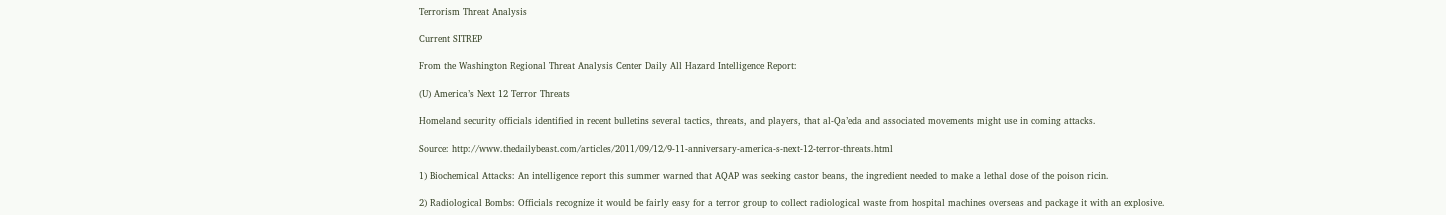Terrorism Threat Analysis

Current SITREP

From the Washington Regional Threat Analysis Center Daily All Hazard Intelligence Report:

(U) America’s Next 12 Terror Threats

Homeland security officials identified in recent bulletins several tactics, threats, and players, that al-Qa’eda and associated movements might use in coming attacks.

Source: http://www.thedailybeast.com/articles/2011/09/12/9-11-anniversary-america-s-next-12-terror-threats.html

1) Biochemical Attacks: An intelligence report this summer warned that AQAP was seeking castor beans, the ingredient needed to make a lethal dose of the poison ricin.

2) Radiological Bombs: Officials recognize it would be fairly easy for a terror group to collect radiological waste from hospital machines overseas and package it with an explosive.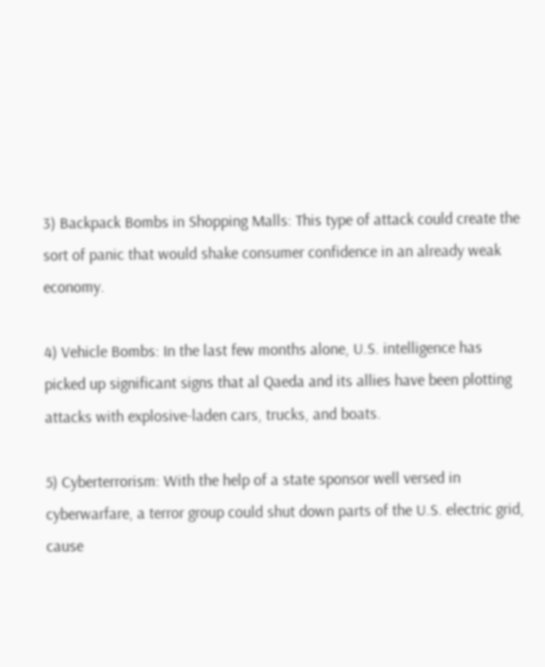3) Backpack Bombs in Shopping Malls: This type of attack could create the sort of panic that would shake consumer confidence in an already weak economy.

4) Vehicle Bombs: In the last few months alone, U.S. intelligence has picked up significant signs that al Qaeda and its allies have been plotting attacks with explosive-laden cars, trucks, and boats.

5) Cyberterrorism: With the help of a state sponsor well versed in cyberwarfare, a terror group could shut down parts of the U.S. electric grid, cause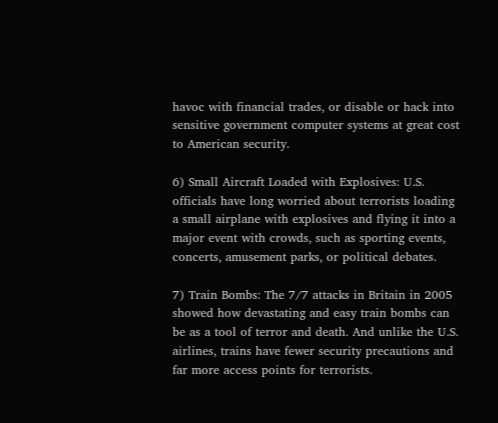havoc with financial trades, or disable or hack into sensitive government computer systems at great cost to American security.

6) Small Aircraft Loaded with Explosives: U.S. officials have long worried about terrorists loading a small airplane with explosives and flying it into a major event with crowds, such as sporting events, concerts, amusement parks, or political debates.

7) Train Bombs: The 7/7 attacks in Britain in 2005 showed how devastating and easy train bombs can be as a tool of terror and death. And unlike the U.S. airlines, trains have fewer security precautions and far more access points for terrorists.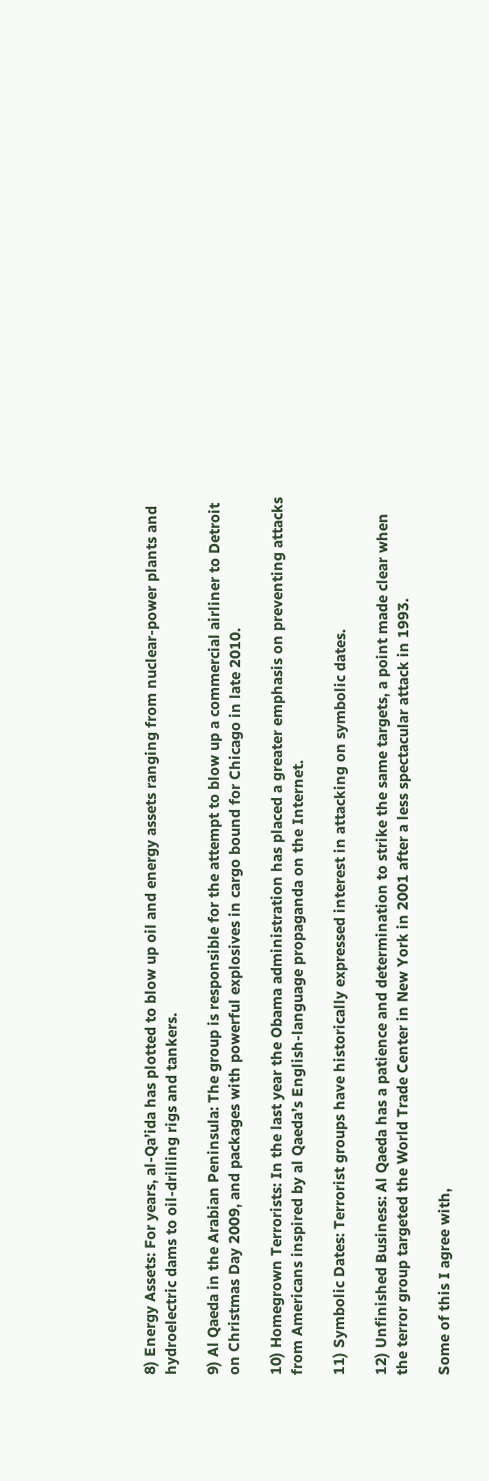8) Energy Assets: For years, al-Qa’ida has plotted to blow up oil and energy assets ranging from nuclear-power plants and hydroelectric dams to oil-drilling rigs and tankers.

9) Al Qaeda in the Arabian Peninsula: The group is responsible for the attempt to blow up a commercial airliner to Detroit on Christmas Day 2009, and packages with powerful explosives in cargo bound for Chicago in late 2010.

10) Homegrown Terrorists: In the last year the Obama administration has placed a greater emphasis on preventing attacks from Americans inspired by al Qaeda’s English-language propaganda on the Internet.

11) Symbolic Dates: Terrorist groups have historically expressed interest in attacking on symbolic dates.

12) Unfinished Business: Al Qaeda has a patience and determination to strike the same targets, a point made clear when the terror group targeted the World Trade Center in New York in 2001 after a less spectacular attack in 1993.

Some of this I agree with,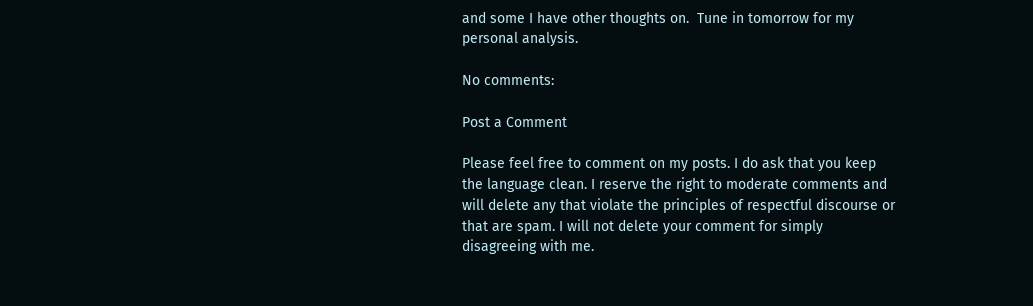and some I have other thoughts on.  Tune in tomorrow for my personal analysis.

No comments:

Post a Comment

Please feel free to comment on my posts. I do ask that you keep the language clean. I reserve the right to moderate comments and will delete any that violate the principles of respectful discourse or that are spam. I will not delete your comment for simply disagreeing with me.